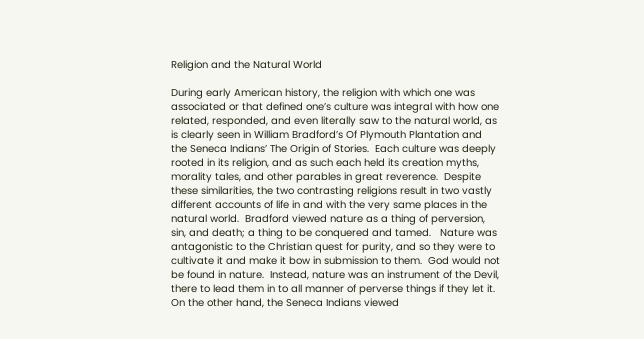Religion and the Natural World

During early American history, the religion with which one was associated or that defined one’s culture was integral with how one related, responded, and even literally saw to the natural world, as is clearly seen in William Bradford’s Of Plymouth Plantation and the Seneca Indians’ The Origin of Stories.  Each culture was deeply rooted in its religion, and as such each held its creation myths, morality tales, and other parables in great reverence.  Despite these similarities, the two contrasting religions result in two vastly different accounts of life in and with the very same places in the natural world.  Bradford viewed nature as a thing of perversion, sin, and death; a thing to be conquered and tamed.   Nature was antagonistic to the Christian quest for purity, and so they were to cultivate it and make it bow in submission to them.  God would not be found in nature.  Instead, nature was an instrument of the Devil, there to lead them in to all manner of perverse things if they let it.  On the other hand, the Seneca Indians viewed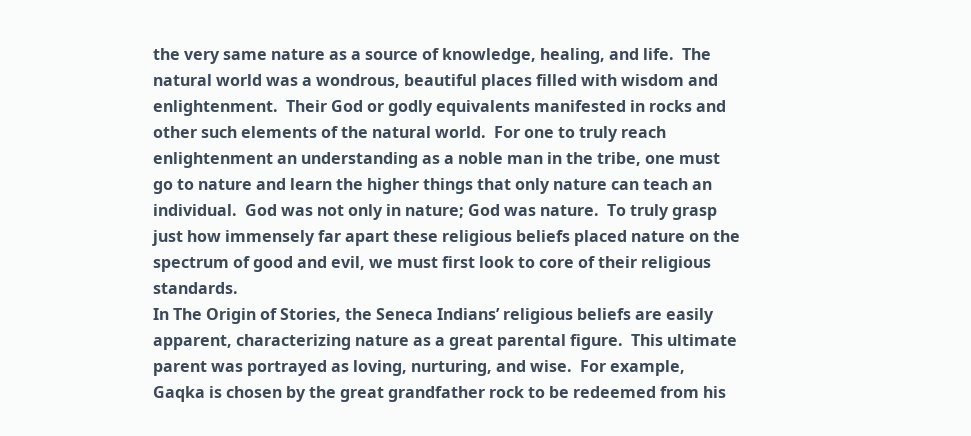the very same nature as a source of knowledge, healing, and life.  The natural world was a wondrous, beautiful places filled with wisdom and enlightenment.  Their God or godly equivalents manifested in rocks and other such elements of the natural world.  For one to truly reach enlightenment an understanding as a noble man in the tribe, one must go to nature and learn the higher things that only nature can teach an individual.  God was not only in nature; God was nature.  To truly grasp just how immensely far apart these religious beliefs placed nature on the spectrum of good and evil, we must first look to core of their religious standards.
In The Origin of Stories, the Seneca Indians’ religious beliefs are easily apparent, characterizing nature as a great parental figure.  This ultimate parent was portrayed as loving, nurturing, and wise.  For example, Gaqka is chosen by the great grandfather rock to be redeemed from his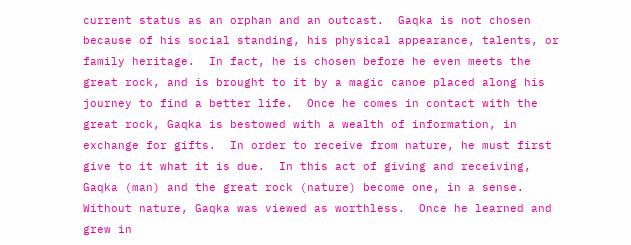current status as an orphan and an outcast.  Gaqka is not chosen because of his social standing, his physical appearance, talents, or family heritage.  In fact, he is chosen before he even meets the great rock, and is brought to it by a magic canoe placed along his journey to find a better life.  Once he comes in contact with the great rock, Gaqka is bestowed with a wealth of information, in exchange for gifts.  In order to receive from nature, he must first give to it what it is due.  In this act of giving and receiving, Gaqka (man) and the great rock (nature) become one, in a sense.  Without nature, Gaqka was viewed as worthless.  Once he learned and grew in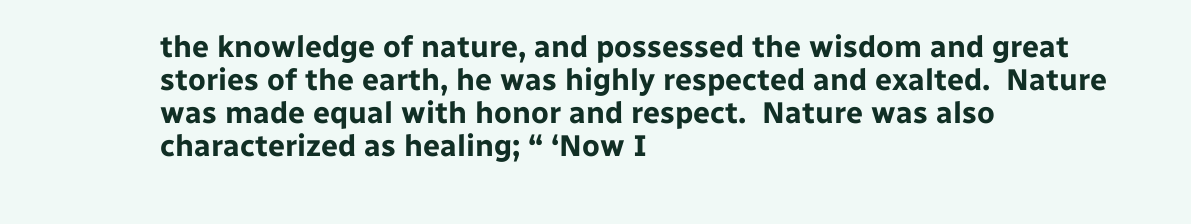the knowledge of nature, and possessed the wisdom and great stories of the earth, he was highly respected and exalted.  Nature was made equal with honor and respect.  Nature was also characterized as healing; “ ‘Now I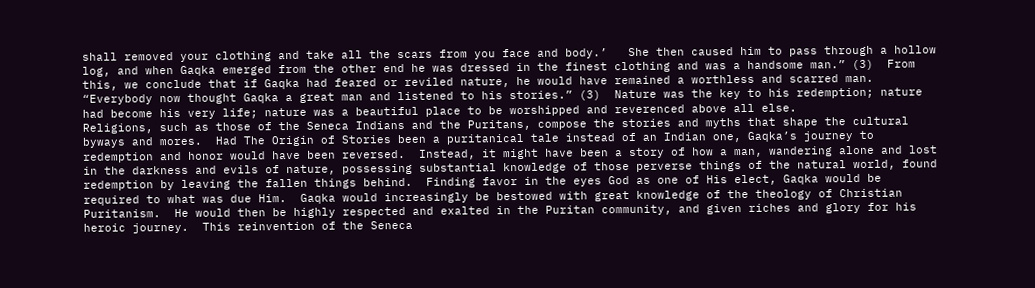shall removed your clothing and take all the scars from you face and body.’   She then caused him to pass through a hollow log, and when Gaqka emerged from the other end he was dressed in the finest clothing and was a handsome man.” (3)  From this, we conclude that if Gaqka had feared or reviled nature, he would have remained a worthless and scarred man.  “Everybody now thought Gaqka a great man and listened to his stories.” (3)  Nature was the key to his redemption; nature had become his very life; nature was a beautiful place to be worshipped and reverenced above all else.
Religions, such as those of the Seneca Indians and the Puritans, compose the stories and myths that shape the cultural byways and mores.  Had The Origin of Stories been a puritanical tale instead of an Indian one, Gaqka’s journey to redemption and honor would have been reversed.  Instead, it might have been a story of how a man, wandering alone and lost in the darkness and evils of nature, possessing substantial knowledge of those perverse things of the natural world, found redemption by leaving the fallen things behind.  Finding favor in the eyes God as one of His elect, Gaqka would be required to what was due Him.  Gaqka would increasingly be bestowed with great knowledge of the theology of Christian Puritanism.  He would then be highly respected and exalted in the Puritan community, and given riches and glory for his heroic journey.  This reinvention of the Seneca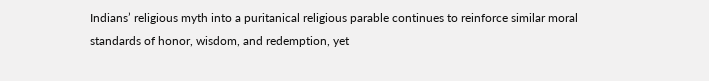Indians’ religious myth into a puritanical religious parable continues to reinforce similar moral standards of honor, wisdom, and redemption, yet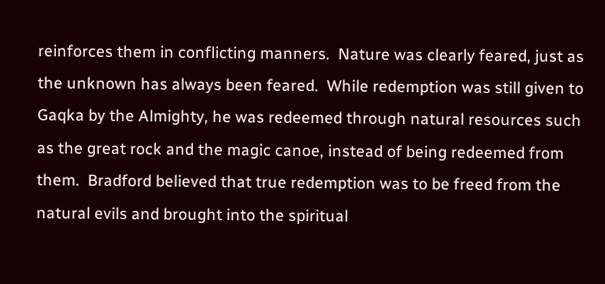reinforces them in conflicting manners.  Nature was clearly feared, just as the unknown has always been feared.  While redemption was still given to Gaqka by the Almighty, he was redeemed through natural resources such as the great rock and the magic canoe, instead of being redeemed from them.  Bradford believed that true redemption was to be freed from the natural evils and brought into the spiritual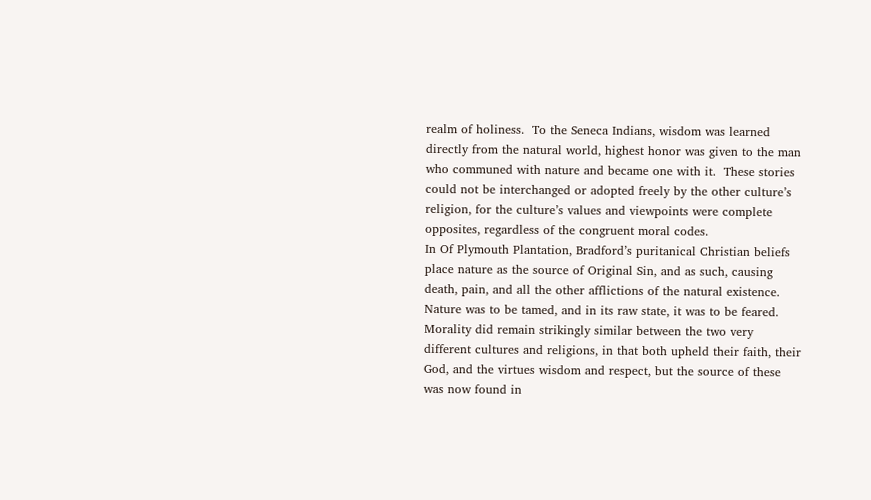realm of holiness.  To the Seneca Indians, wisdom was learned directly from the natural world, highest honor was given to the man who communed with nature and became one with it.  These stories could not be interchanged or adopted freely by the other culture’s religion, for the culture’s values and viewpoints were complete opposites, regardless of the congruent moral codes.
In Of Plymouth Plantation, Bradford’s puritanical Christian beliefs place nature as the source of Original Sin, and as such, causing death, pain, and all the other afflictions of the natural existence.  Nature was to be tamed, and in its raw state, it was to be feared.  Morality did remain strikingly similar between the two very different cultures and religions, in that both upheld their faith, their God, and the virtues wisdom and respect, but the source of these was now found in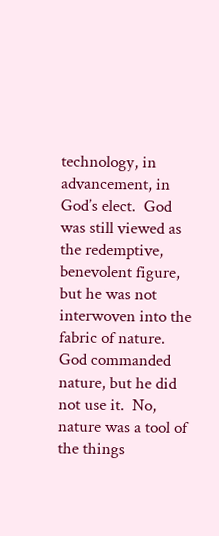technology, in advancement, in God’s elect.  God was still viewed as the redemptive, benevolent figure, but he was not interwoven into the fabric of nature.  God commanded nature, but he did not use it.  No, nature was a tool of the things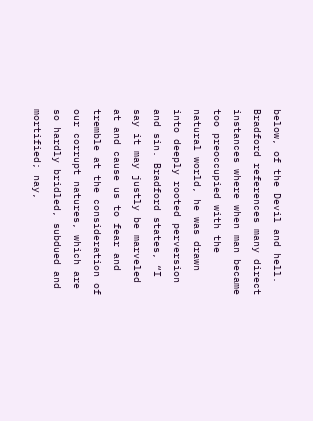below, of the Devil and hell.  Bradford references many direct instances where when man became too preoccupied with the natural world, he was drawn into deeply rooted perversion and sin. Bradford states, “I say it may justly be marveled at and cause us to fear and tremble at the consideration of our corrupt natures, which are so hardly bridled, subdued and mortified; nay,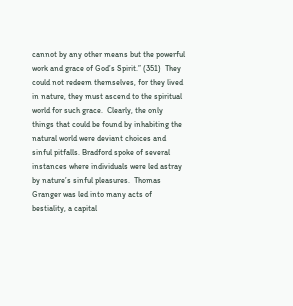cannot by any other means but the powerful work and grace of God’s Spirit.” (351)  They could not redeem themselves, for they lived in nature, they must ascend to the spiritual world for such grace.  Clearly, the only things that could be found by inhabiting the natural world were deviant choices and sinful pitfalls. Bradford spoke of several instances where individuals were led astray by nature’s sinful pleasures.  Thomas Granger was led into many acts of bestiality, a capital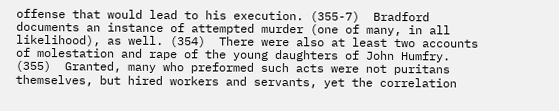offense that would lead to his execution. (355-7)  Bradford documents an instance of attempted murder (one of many, in all likelihood), as well. (354)  There were also at least two accounts of molestation and rape of the young daughters of John Humfry. (355)  Granted, many who preformed such acts were not puritans themselves, but hired workers and servants, yet the correlation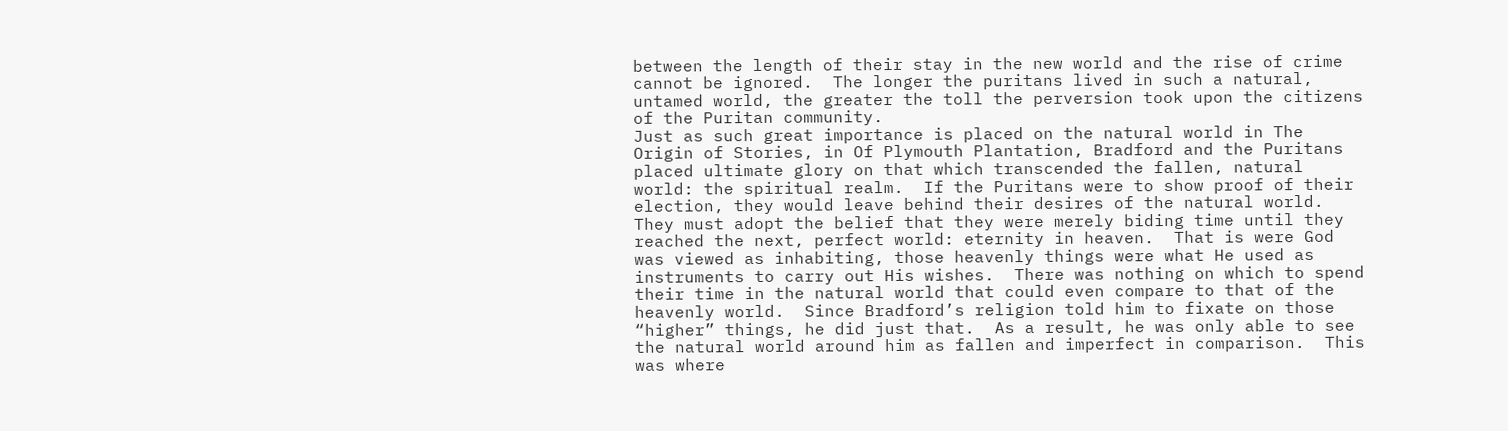between the length of their stay in the new world and the rise of crime cannot be ignored.  The longer the puritans lived in such a natural, untamed world, the greater the toll the perversion took upon the citizens of the Puritan community.
Just as such great importance is placed on the natural world in The Origin of Stories, in Of Plymouth Plantation, Bradford and the Puritans placed ultimate glory on that which transcended the fallen, natural world: the spiritual realm.  If the Puritans were to show proof of their election, they would leave behind their desires of the natural world.  They must adopt the belief that they were merely biding time until they reached the next, perfect world: eternity in heaven.  That is were God was viewed as inhabiting, those heavenly things were what He used as instruments to carry out His wishes.  There was nothing on which to spend their time in the natural world that could even compare to that of the heavenly world.  Since Bradford’s religion told him to fixate on those “higher” things, he did just that.  As a result, he was only able to see the natural world around him as fallen and imperfect in comparison.  This was where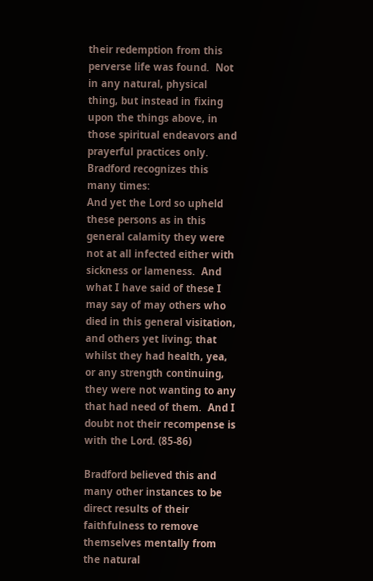their redemption from this perverse life was found.  Not in any natural, physical thing, but instead in fixing upon the things above, in those spiritual endeavors and prayerful practices only.  Bradford recognizes this many times:
And yet the Lord so upheld these persons as in this general calamity they were not at all infected either with sickness or lameness.  And what I have said of these I may say of may others who died in this general visitation, and others yet living; that whilst they had health, yea, or any strength continuing, they were not wanting to any that had need of them.  And I doubt not their recompense is with the Lord. (85-86)

Bradford believed this and many other instances to be direct results of their faithfulness to remove themselves mentally from the natural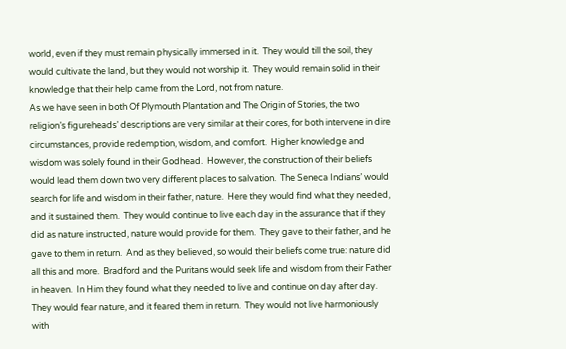world, even if they must remain physically immersed in it.  They would till the soil, they would cultivate the land, but they would not worship it.  They would remain solid in their knowledge that their help came from the Lord, not from nature.
As we have seen in both Of Plymouth Plantation and The Origin of Stories, the two religion’s figureheads’ descriptions are very similar at their cores, for both intervene in dire circumstances, provide redemption, wisdom, and comfort.  Higher knowledge and wisdom was solely found in their Godhead.  However, the construction of their beliefs would lead them down two very different places to salvation.  The Seneca Indians’ would search for life and wisdom in their father, nature.  Here they would find what they needed, and it sustained them.  They would continue to live each day in the assurance that if they did as nature instructed, nature would provide for them.  They gave to their father, and he gave to them in return.  And as they believed, so would their beliefs come true: nature did all this and more.  Bradford and the Puritans would seek life and wisdom from their Father in heaven.  In Him they found what they needed to live and continue on day after day.  They would fear nature, and it feared them in return.  They would not live harmoniously with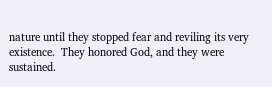nature until they stopped fear and reviling its very existence.  They honored God, and they were sustained.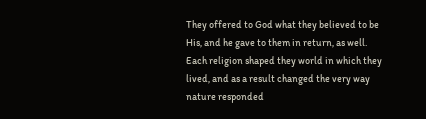They offered to God what they believed to be His, and he gave to them in return, as well.  Each religion shaped they world in which they lived, and as a result changed the very way nature responded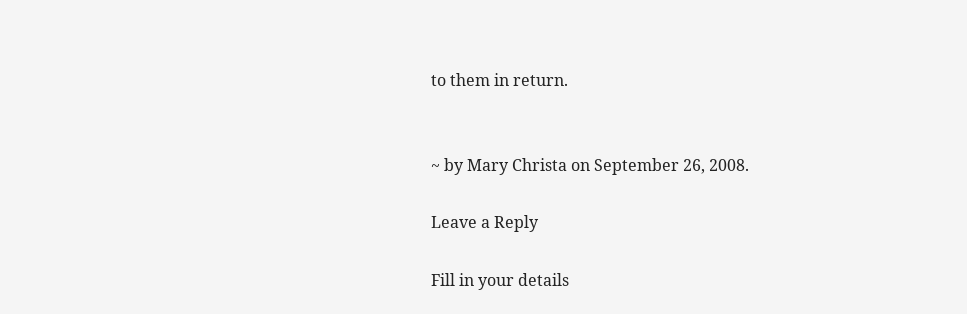to them in return.


~ by Mary Christa on September 26, 2008.

Leave a Reply

Fill in your details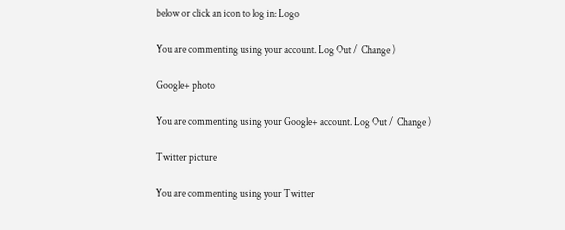below or click an icon to log in: Logo

You are commenting using your account. Log Out /  Change )

Google+ photo

You are commenting using your Google+ account. Log Out /  Change )

Twitter picture

You are commenting using your Twitter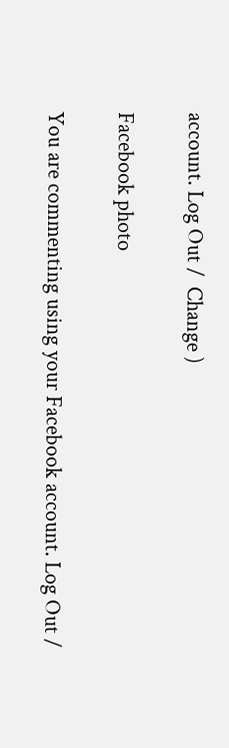account. Log Out /  Change )

Facebook photo

You are commenting using your Facebook account. Log Out /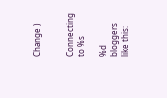Change )


Connecting to %s

%d bloggers like this: